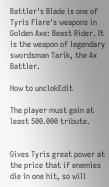Battler's Blade is one of Tyris Flare's weapons in Golden Axe: Beast Rider. It is the weapon of legendary swordsman Tarik, the Ax Battler.

How to unclokEdit

The player must gain at least 500.000 tribute.


Gives Tyris great power at the price that if enemies die in one hit, so will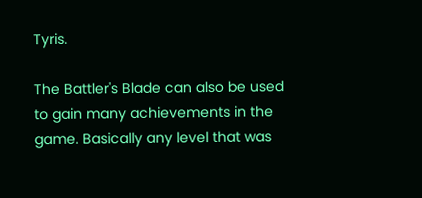Tyris.

The Battler's Blade can also be used to gain many achievements in the game. Basically any level that was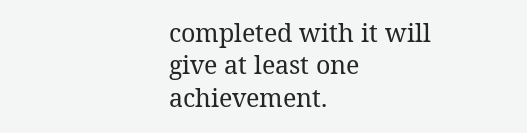completed with it will give at least one achievement.